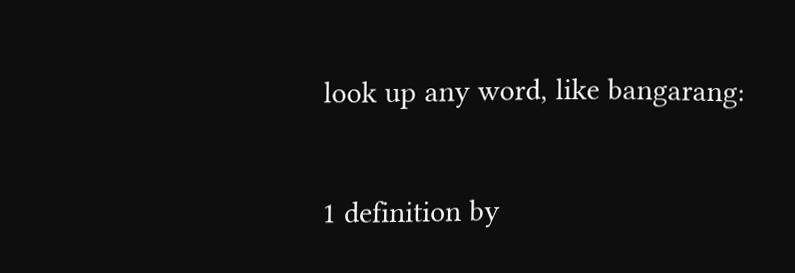look up any word, like bangarang:

1 definition by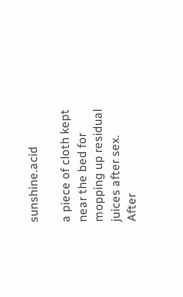sunshine.acid

a piece of cloth kept near the bed for mopping up residual juices after sex.
After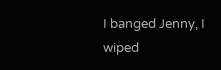I banged Jenny, I wiped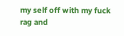my self off with my fuck rag and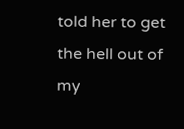told her to get the hell out of my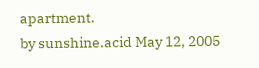apartment.
by sunshine.acid May 12, 2005